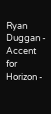Ryan Duggan - Accent for Horizon -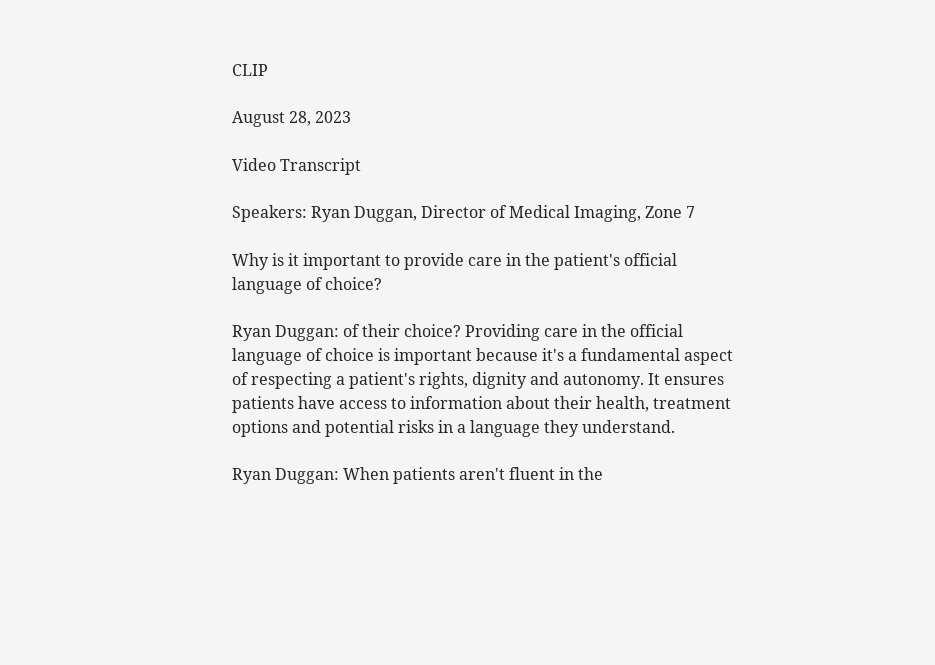CLIP

August 28, 2023

Video Transcript

Speakers: Ryan Duggan, Director of Medical Imaging, Zone 7

Why is it important to provide care in the patient's official language of choice?

Ryan Duggan: of their choice? Providing care in the official language of choice is important because it's a fundamental aspect of respecting a patient's rights, dignity and autonomy. It ensures patients have access to information about their health, treatment options and potential risks in a language they understand.

Ryan Duggan: When patients aren't fluent in the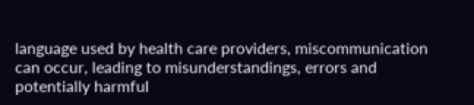language used by health care providers, miscommunication can occur, leading to misunderstandings, errors and potentially harmful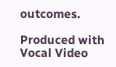outcomes.

Produced with Vocal Video